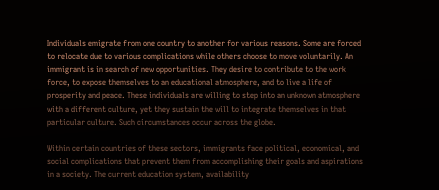Individuals emigrate from one country to another for various reasons. Some are forced to relocate due to various complications while others choose to move voluntarily. An immigrant is in search of new opportunities. They desire to contribute to the work force, to expose themselves to an educational atmosphere, and to live a life of prosperity and peace. These individuals are willing to step into an unknown atmosphere with a different culture, yet they sustain the will to integrate themselves in that particular culture. Such circumstances occur across the globe.

Within certain countries of these sectors, immigrants face political, economical, and social complications that prevent them from accomplishing their goals and aspirations in a society. The current education system, availability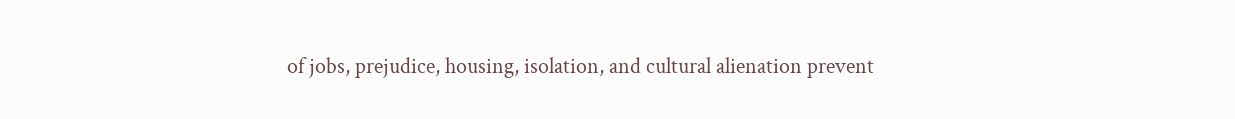of jobs, prejudice, housing, isolation, and cultural alienation prevent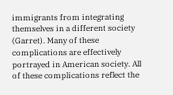immigrants from integrating themselves in a different society (Garret). Many of these complications are effectively portrayed in American society. All of these complications reflect the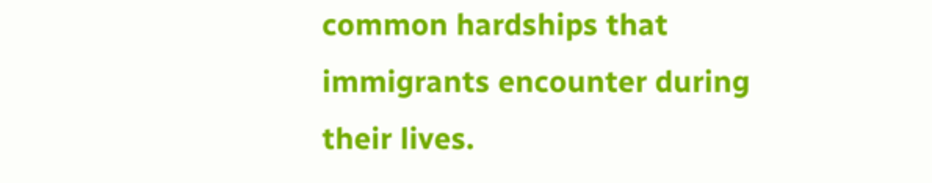common hardships that immigrants encounter during their lives.